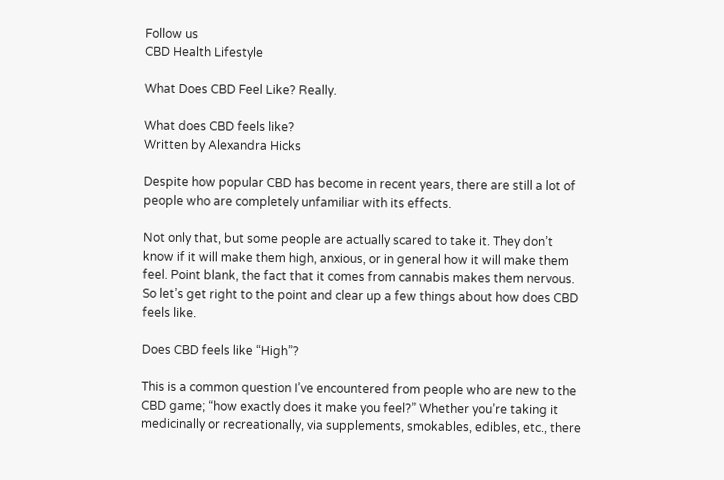Follow us
CBD Health Lifestyle

What Does CBD Feel Like? Really.

What does CBD feels like?
Written by Alexandra Hicks

Despite how popular CBD has become in recent years, there are still a lot of people who are completely unfamiliar with its effects.

Not only that, but some people are actually scared to take it. They don’t know if it will make them high, anxious, or in general how it will make them feel. Point blank, the fact that it comes from cannabis makes them nervous. So let’s get right to the point and clear up a few things about how does CBD feels like.

Does CBD feels like “High”?

This is a common question I’ve encountered from people who are new to the CBD game; “how exactly does it make you feel?” Whether you’re taking it medicinally or recreationally, via supplements, smokables, edibles, etc., there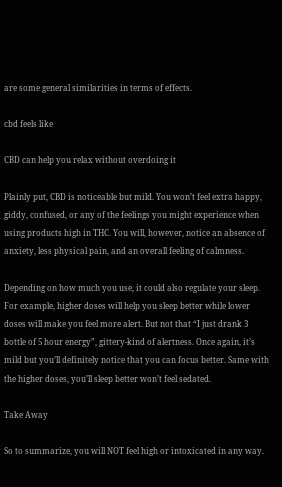are some general similarities in terms of effects.

cbd feels like

CBD can help you relax without overdoing it

Plainly put, CBD is noticeable but mild. You won’t feel extra happy, giddy, confused, or any of the feelings you might experience when using products high in THC. You will, however, notice an absence of anxiety, less physical pain, and an overall feeling of calmness.

Depending on how much you use, it could also regulate your sleep. For example, higher doses will help you sleep better while lower doses will make you feel more alert. But not that “I just drank 3 bottle of 5 hour energy”, gittery-kind of alertness. Once again, it’s mild but you’ll definitely notice that you can focus better. Same with the higher doses, you’ll sleep better won’t feel sedated.

Take Away

So to summarize, you will NOT feel high or intoxicated in any way.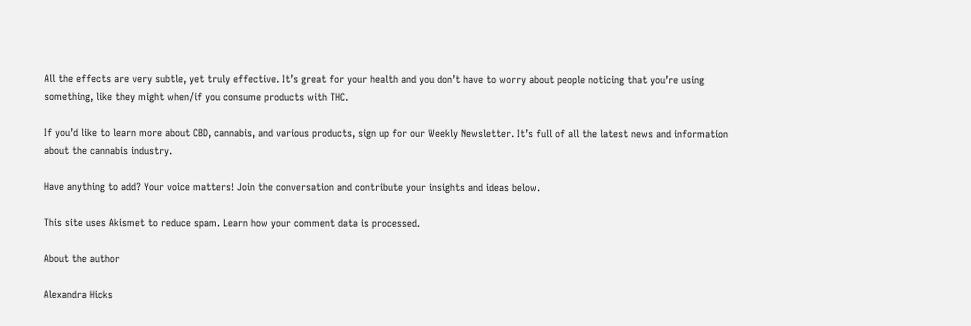All the effects are very subtle, yet truly effective. It’s great for your health and you don’t have to worry about people noticing that you’re using something, like they might when/if you consume products with THC.

If you’d like to learn more about CBD, cannabis, and various products, sign up for our Weekly Newsletter. It’s full of all the latest news and information about the cannabis industry.

Have anything to add? Your voice matters! Join the conversation and contribute your insights and ideas below.

This site uses Akismet to reduce spam. Learn how your comment data is processed.

About the author

Alexandra Hicks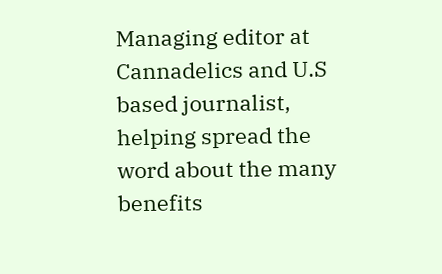Managing editor at Cannadelics and U.S based journalist, helping spread the word about the many benefits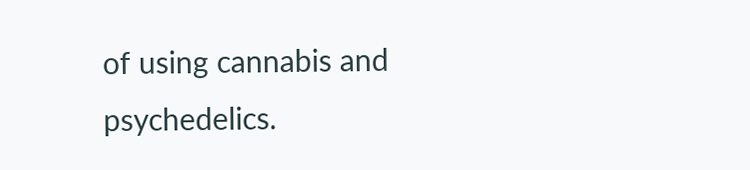of using cannabis and psychedelics.